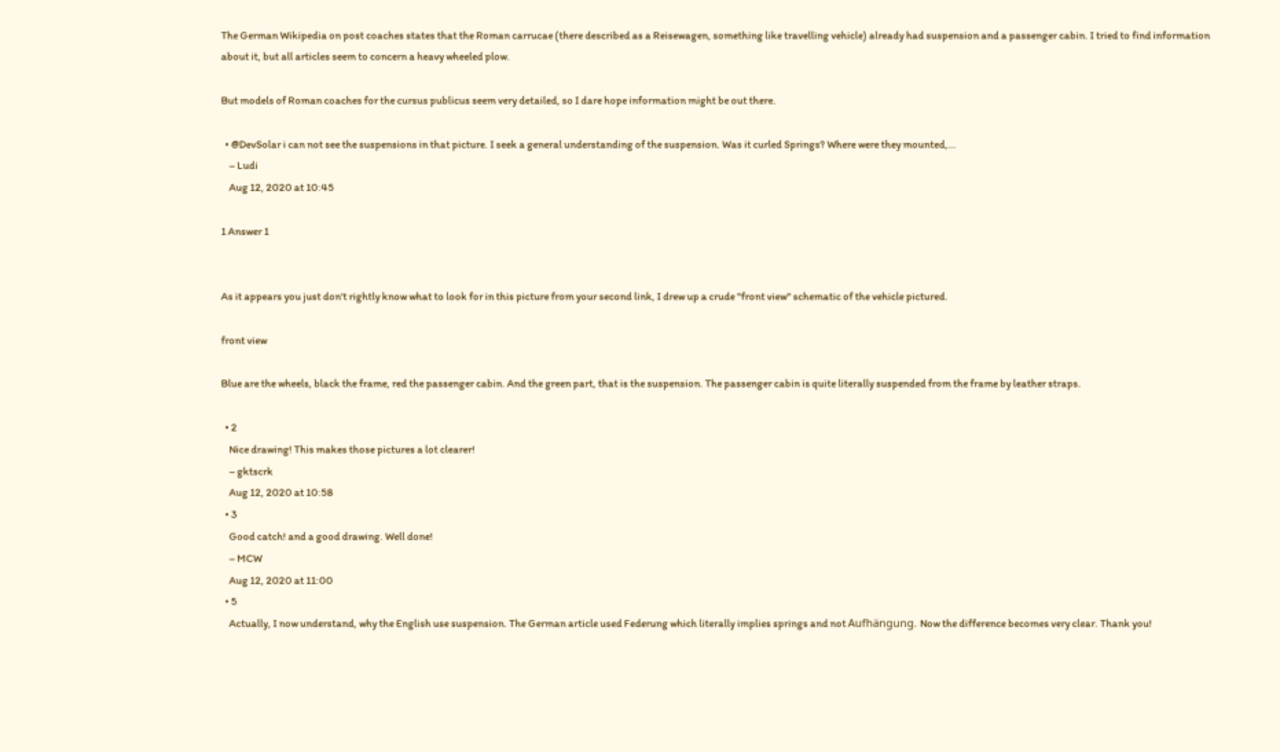The German Wikipedia on post coaches states that the Roman carrucae (there described as a Reisewagen, something like travelling vehicle) already had suspension and a passenger cabin. I tried to find information about it, but all articles seem to concern a heavy wheeled plow.

But models of Roman coaches for the cursus publicus seem very detailed, so I dare hope information might be out there.

  • @DevSolar i can not see the suspensions in that picture. I seek a general understanding of the suspension. Was it curled Springs? Where were they mounted,…
    – Ludi
    Aug 12, 2020 at 10:45

1 Answer 1


As it appears you just don't rightly know what to look for in this picture from your second link, I drew up a crude "front view" schematic of the vehicle pictured.

front view

Blue are the wheels, black the frame, red the passenger cabin. And the green part, that is the suspension. The passenger cabin is quite literally suspended from the frame by leather straps.

  • 2
    Nice drawing! This makes those pictures a lot clearer!
    – gktscrk
    Aug 12, 2020 at 10:58
  • 3
    Good catch! and a good drawing. Well done!
    – MCW
    Aug 12, 2020 at 11:00
  • 5
    Actually, I now understand, why the English use suspension. The German article used Federung which literally implies springs and not Aufhängung. Now the difference becomes very clear. Thank you!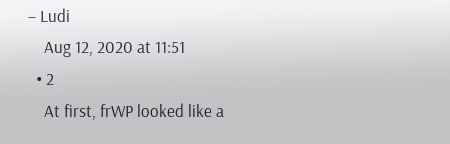– Ludi
    Aug 12, 2020 at 11:51
  • 2
    At first, frWP looked like a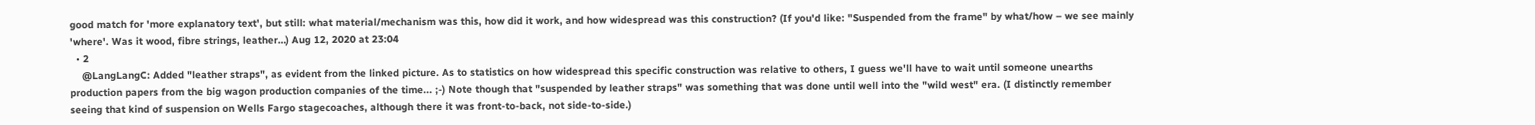good match for 'more explanatory text', but still: what material/mechanism was this, how did it work, and how widespread was this construction? (If you'd like: "Suspended from the frame" by what/how – we see mainly 'where'. Was it wood, fibre strings, leather…) Aug 12, 2020 at 23:04
  • 2
    @LangLangC: Added "leather straps", as evident from the linked picture. As to statistics on how widespread this specific construction was relative to others, I guess we'll have to wait until someone unearths production papers from the big wagon production companies of the time... ;-) Note though that "suspended by leather straps" was something that was done until well into the "wild west" era. (I distinctly remember seeing that kind of suspension on Wells Fargo stagecoaches, although there it was front-to-back, not side-to-side.)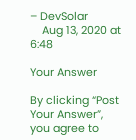– DevSolar
    Aug 13, 2020 at 6:48

Your Answer

By clicking “Post Your Answer”, you agree to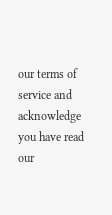our terms of service and acknowledge you have read our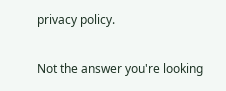privacy policy.

Not the answer you're looking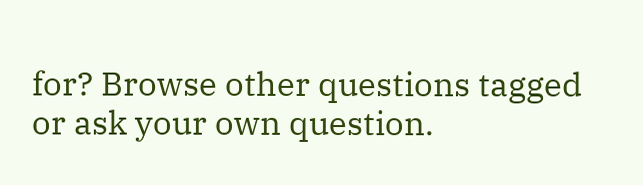for? Browse other questions tagged or ask your own question.